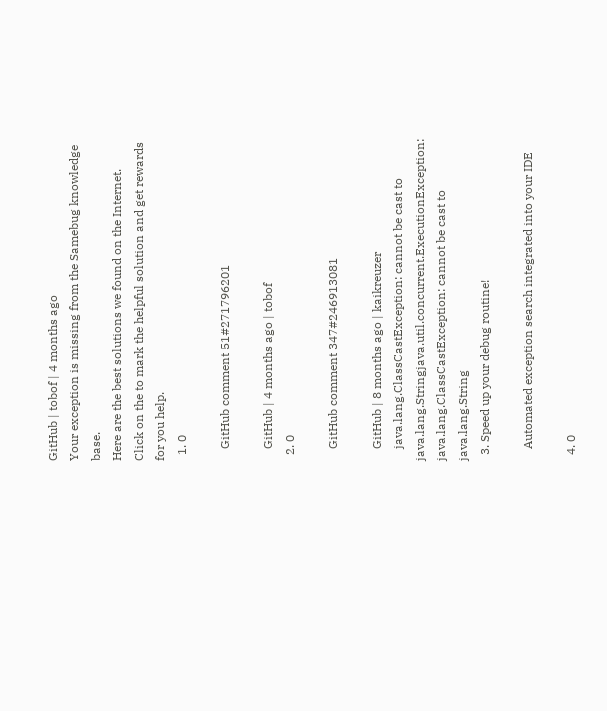GitHub | tobof | 4 months ago
Your exception is missing from the Samebug knowledge base.
Here are the best solutions we found on the Internet.
Click on the to mark the helpful solution and get rewards for you help.
  1. 0

    GitHub comment 51#271796201

    GitHub | 4 months ago | tobof
  2. 0

    GitHub comment 347#246913081

    GitHub | 8 months ago | kaikreuzer
    java.lang.ClassCastException: cannot be cast to java.lang.Stringjava.util.concurrent.ExecutionException: java.lang.ClassCastException: cannot be cast to java.lang.String
  3. Speed up your debug routine!

    Automated exception search integrated into your IDE

  4. 0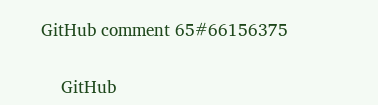GitHub comment 65#66156375

    GitHub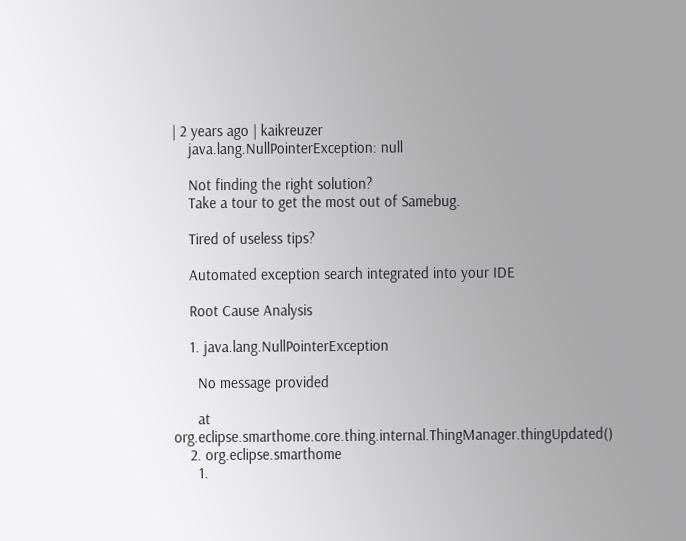| 2 years ago | kaikreuzer
    java.lang.NullPointerException: null

    Not finding the right solution?
    Take a tour to get the most out of Samebug.

    Tired of useless tips?

    Automated exception search integrated into your IDE

    Root Cause Analysis

    1. java.lang.NullPointerException

      No message provided

      at org.eclipse.smarthome.core.thing.internal.ThingManager.thingUpdated()
    2. org.eclipse.smarthome
      1.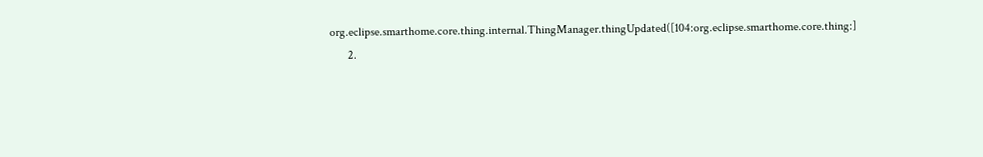org.eclipse.smarthome.core.thing.internal.ThingManager.thingUpdated([104:org.eclipse.smarthome.core.thing:]
      2.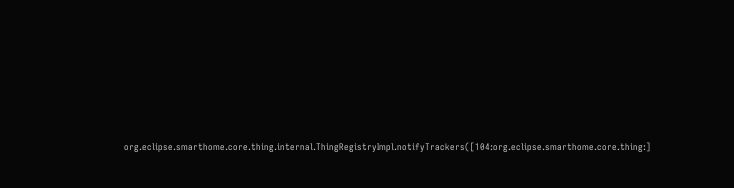org.eclipse.smarthome.core.thing.internal.ThingRegistryImpl.notifyTrackers([104:org.eclipse.smarthome.core.thing:]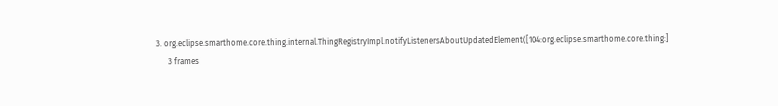3. org.eclipse.smarthome.core.thing.internal.ThingRegistryImpl.notifyListenersAboutUpdatedElement([104:org.eclipse.smarthome.core.thing:]
      3 frames